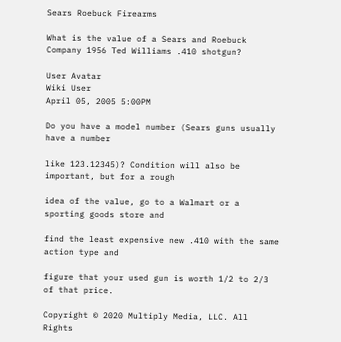Sears Roebuck Firearms

What is the value of a Sears and Roebuck Company 1956 Ted Williams .410 shotgun?

User Avatar
Wiki User
April 05, 2005 5:00PM

Do you have a model number (Sears guns usually have a number

like 123.12345)? Condition will also be important, but for a rough

idea of the value, go to a Walmart or a sporting goods store and

find the least expensive new .410 with the same action type and

figure that your used gun is worth 1/2 to 2/3 of that price.

Copyright © 2020 Multiply Media, LLC. All Rights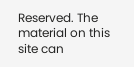Reserved. The material on this site can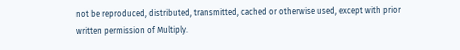not be reproduced, distributed, transmitted, cached or otherwise used, except with prior written permission of Multiply.